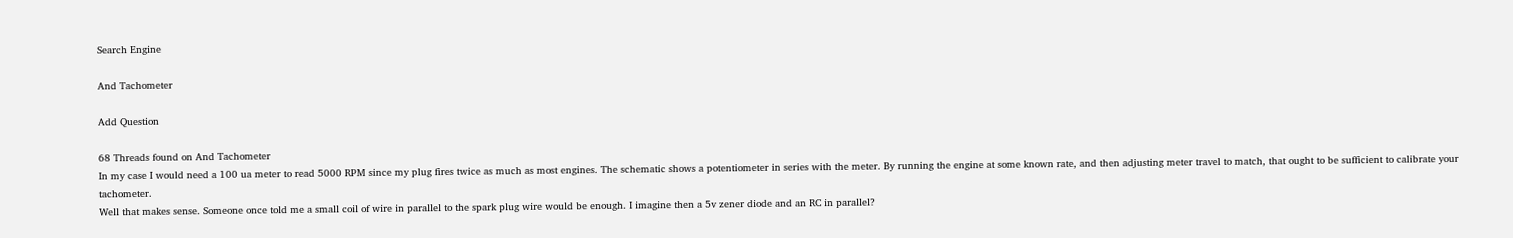Search Engine

And Tachometer

Add Question

68 Threads found on And Tachometer
In my case I would need a 100 ua meter to read 5000 RPM since my plug fires twice as much as most engines. The schematic shows a potentiometer in series with the meter. By running the engine at some known rate, and then adjusting meter travel to match, that ought to be sufficient to calibrate your tachometer.
Well that makes sense. Someone once told me a small coil of wire in parallel to the spark plug wire would be enough. I imagine then a 5v zener diode and an RC in parallel?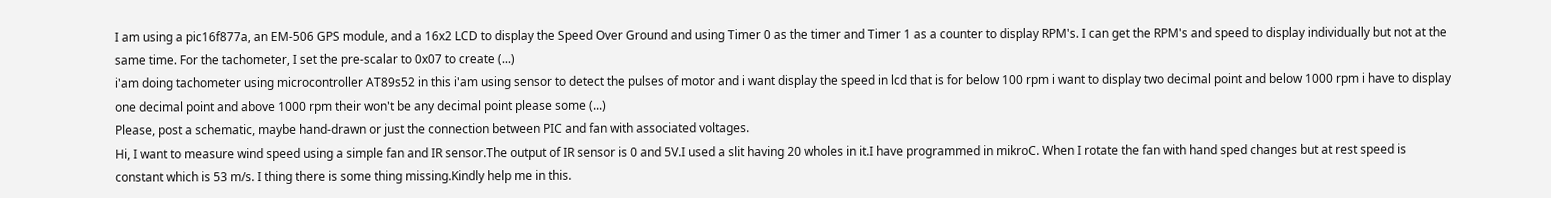I am using a pic16f877a, an EM-506 GPS module, and a 16x2 LCD to display the Speed Over Ground and using Timer 0 as the timer and Timer 1 as a counter to display RPM's. I can get the RPM's and speed to display individually but not at the same time. For the tachometer, I set the pre-scalar to 0x07 to create (...)
i'am doing tachometer using microcontroller AT89s52 in this i'am using sensor to detect the pulses of motor and i want display the speed in lcd that is for below 100 rpm i want to display two decimal point and below 1000 rpm i have to display one decimal point and above 1000 rpm their won't be any decimal point please some (...)
Please, post a schematic, maybe hand-drawn or just the connection between PIC and fan with associated voltages.
Hi, I want to measure wind speed using a simple fan and IR sensor.The output of IR sensor is 0 and 5V.I used a slit having 20 wholes in it.I have programmed in mikroC. When I rotate the fan with hand sped changes but at rest speed is constant which is 53 m/s. I thing there is some thing missing.Kindly help me in this.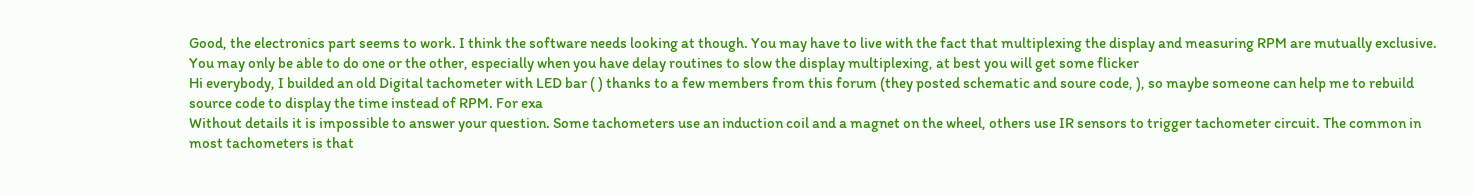Good, the electronics part seems to work. I think the software needs looking at though. You may have to live with the fact that multiplexing the display and measuring RPM are mutually exclusive. You may only be able to do one or the other, especially when you have delay routines to slow the display multiplexing, at best you will get some flicker
Hi everybody, I builded an old Digital tachometer with LED bar ( ) thanks to a few members from this forum (they posted schematic and soure code, ), so maybe someone can help me to rebuild source code to display the time instead of RPM. For exa
Without details it is impossible to answer your question. Some tachometers use an induction coil and a magnet on the wheel, others use IR sensors to trigger tachometer circuit. The common in most tachometers is that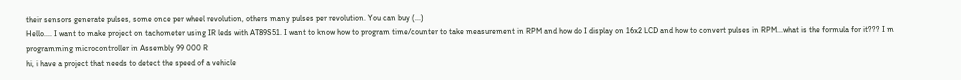their sensors generate pulses, some once per wheel revolution, others many pulses per revolution. You can buy (...)
Hello.... I want to make project on tachometer using IR leds with AT89S51. I want to know how to program time/counter to take measurement in RPM and how do I display on 16x2 LCD and how to convert pulses in RPM...what is the formula for it??? I m programming microcontroller in Assembly 99 000 R
hi, i have a project that needs to detect the speed of a vehicle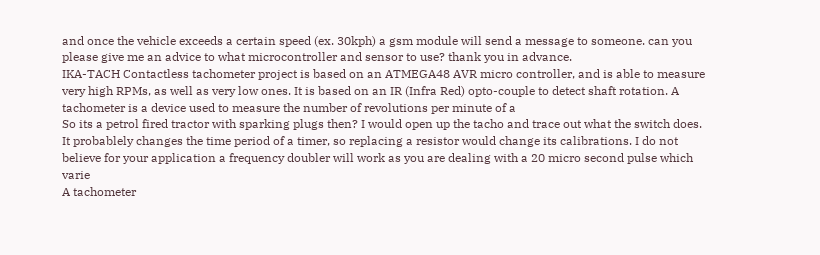and once the vehicle exceeds a certain speed (ex. 30kph) a gsm module will send a message to someone. can you please give me an advice to what microcontroller and sensor to use? thank you in advance.
IKA-TACH Contactless tachometer project is based on an ATMEGA48 AVR micro controller, and is able to measure very high RPMs, as well as very low ones. It is based on an IR (Infra Red) opto-couple to detect shaft rotation. A tachometer is a device used to measure the number of revolutions per minute of a
So its a petrol fired tractor with sparking plugs then? I would open up the tacho and trace out what the switch does. It probablely changes the time period of a timer, so replacing a resistor would change its calibrations. I do not believe for your application a frequency doubler will work as you are dealing with a 20 micro second pulse which varie
A tachometer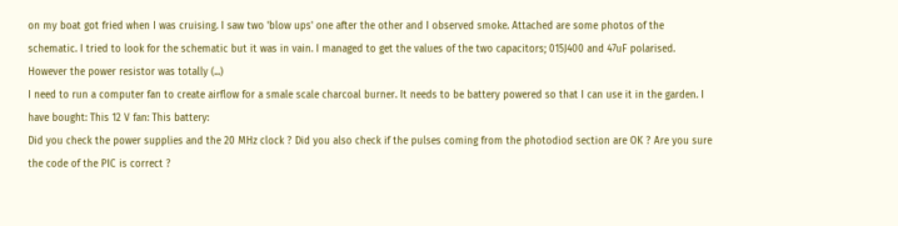on my boat got fried when I was cruising. I saw two 'blow ups' one after the other and I observed smoke. Attached are some photos of the schematic. I tried to look for the schematic but it was in vain. I managed to get the values of the two capacitors; 015J400 and 47uF polarised. However the power resistor was totally (...)
I need to run a computer fan to create airflow for a smale scale charcoal burner. It needs to be battery powered so that I can use it in the garden. I have bought: This 12 V fan: This battery:
Did you check the power supplies and the 20 MHz clock ? Did you also check if the pulses coming from the photodiod section are OK ? Are you sure the code of the PIC is correct ?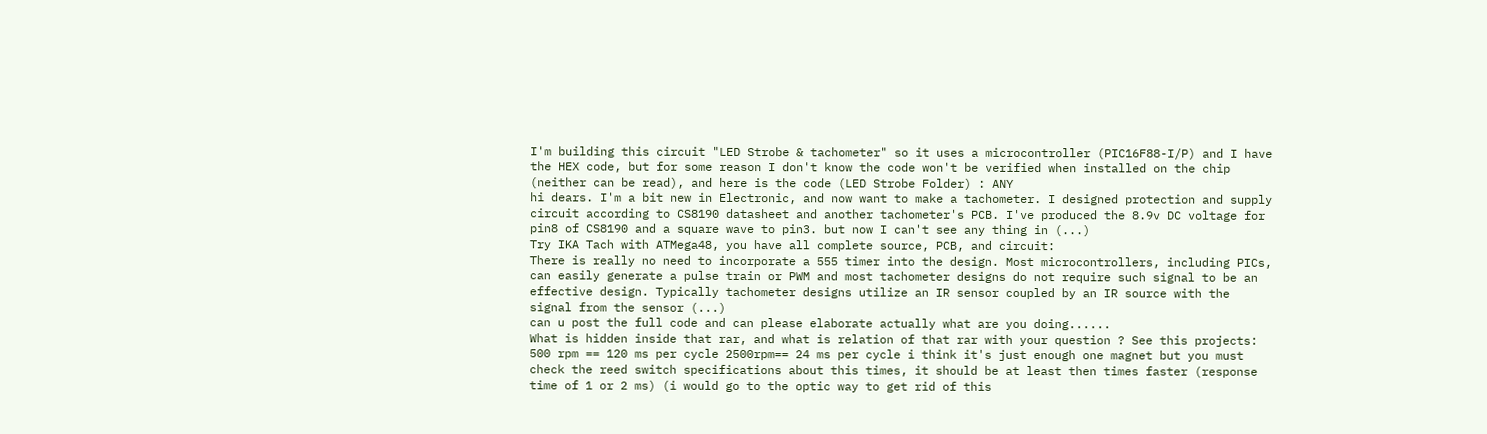I'm building this circuit "LED Strobe & tachometer" so it uses a microcontroller (PIC16F88-I/P) and I have the HEX code, but for some reason I don't know the code won't be verified when installed on the chip (neither can be read), and here is the code (LED Strobe Folder) : ANY
hi dears. I'm a bit new in Electronic, and now want to make a tachometer. I designed protection and supply circuit according to CS8190 datasheet and another tachometer's PCB. I've produced the 8.9v DC voltage for pin8 of CS8190 and a square wave to pin3. but now I can't see any thing in (...)
Try IKA Tach with ATMega48, you have all complete source, PCB, and circuit:
There is really no need to incorporate a 555 timer into the design. Most microcontrollers, including PICs, can easily generate a pulse train or PWM and most tachometer designs do not require such signal to be an effective design. Typically tachometer designs utilize an IR sensor coupled by an IR source with the signal from the sensor (...)
can u post the full code and can please elaborate actually what are you doing......
What is hidden inside that rar, and what is relation of that rar with your question ? See this projects:
500 rpm == 120 ms per cycle 2500rpm== 24 ms per cycle i think it's just enough one magnet but you must check the reed switch specifications about this times, it should be at least then times faster (response time of 1 or 2 ms) (i would go to the optic way to get rid of this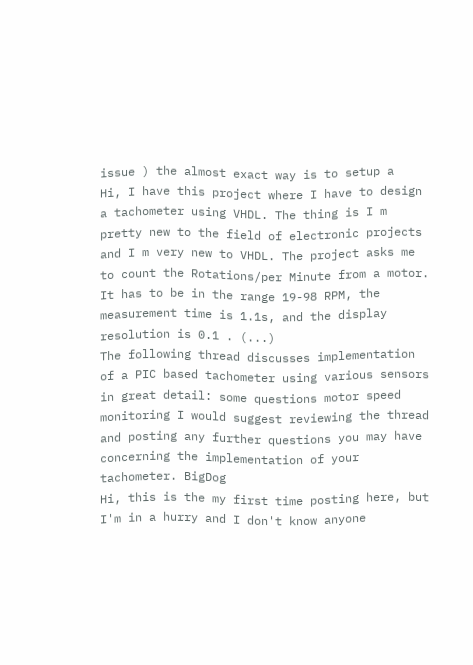issue ) the almost exact way is to setup a
Hi, I have this project where I have to design a tachometer using VHDL. The thing is I m pretty new to the field of electronic projects and I m very new to VHDL. The project asks me to count the Rotations/per Minute from a motor. It has to be in the range 19-98 RPM, the measurement time is 1.1s, and the display resolution is 0.1 . (...)
The following thread discusses implementation of a PIC based tachometer using various sensors in great detail: some questions motor speed monitoring I would suggest reviewing the thread and posting any further questions you may have concerning the implementation of your tachometer. BigDog
Hi, this is the my first time posting here, but I'm in a hurry and I don't know anyone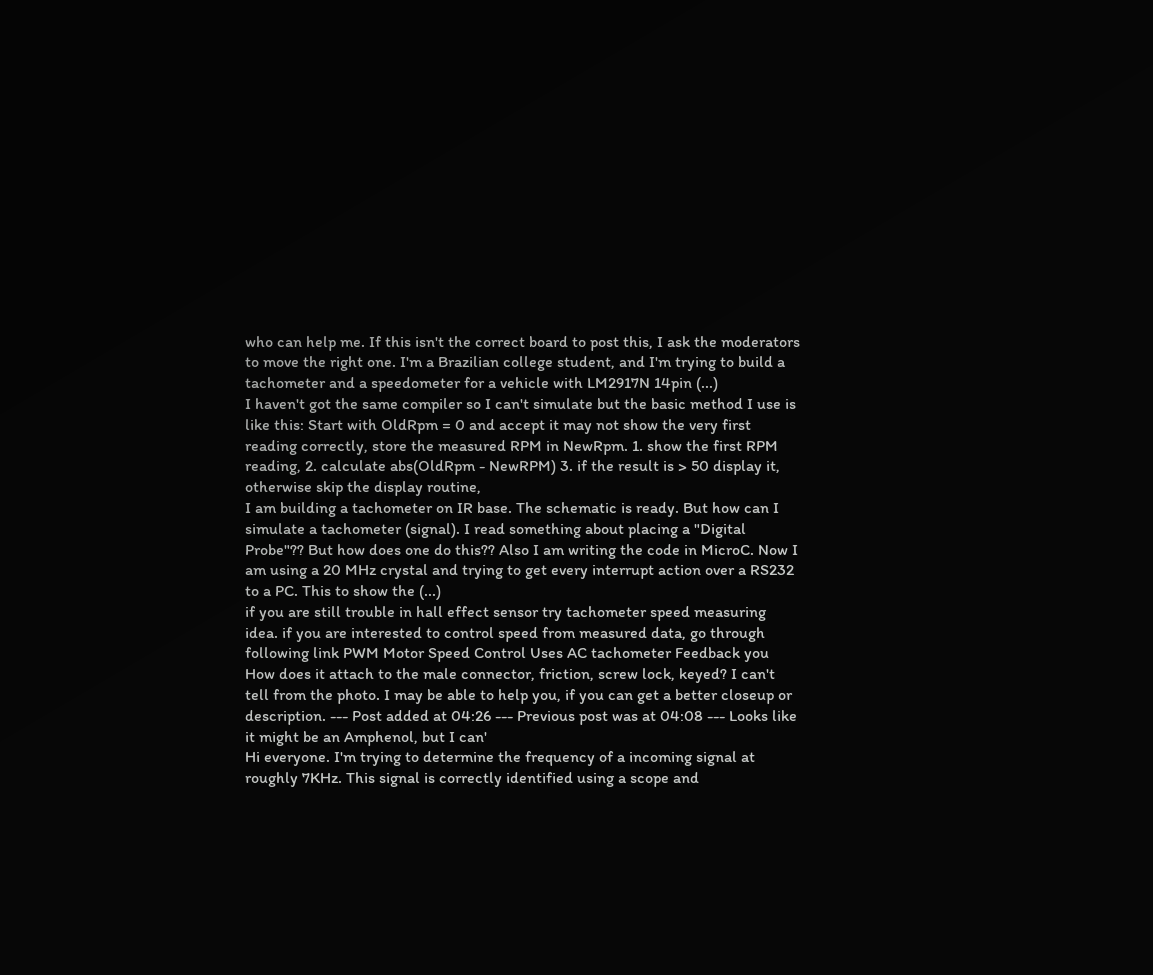who can help me. If this isn't the correct board to post this, I ask the moderators to move the right one. I'm a Brazilian college student, and I'm trying to build a tachometer and a speedometer for a vehicle with LM2917N 14pin (...)
I haven't got the same compiler so I can't simulate but the basic method I use is like this: Start with OldRpm = 0 and accept it may not show the very first reading correctly, store the measured RPM in NewRpm. 1. show the first RPM reading, 2. calculate abs(OldRpm - NewRPM) 3. if the result is > 50 display it, otherwise skip the display routine,
I am building a tachometer on IR base. The schematic is ready. But how can I simulate a tachometer (signal). I read something about placing a "Digital Probe"?? But how does one do this?? Also I am writing the code in MicroC. Now I am using a 20 MHz crystal and trying to get every interrupt action over a RS232 to a PC. This to show the (...)
if you are still trouble in hall effect sensor try tachometer speed measuring idea. if you are interested to control speed from measured data, go through following link PWM Motor Speed Control Uses AC tachometer Feedback you
How does it attach to the male connector, friction, screw lock, keyed? I can't tell from the photo. I may be able to help you, if you can get a better closeup or description. --- Post added at 04:26 --- Previous post was at 04:08 --- Looks like it might be an Amphenol, but I can'
Hi everyone. I'm trying to determine the frequency of a incoming signal at roughly 7KHz. This signal is correctly identified using a scope and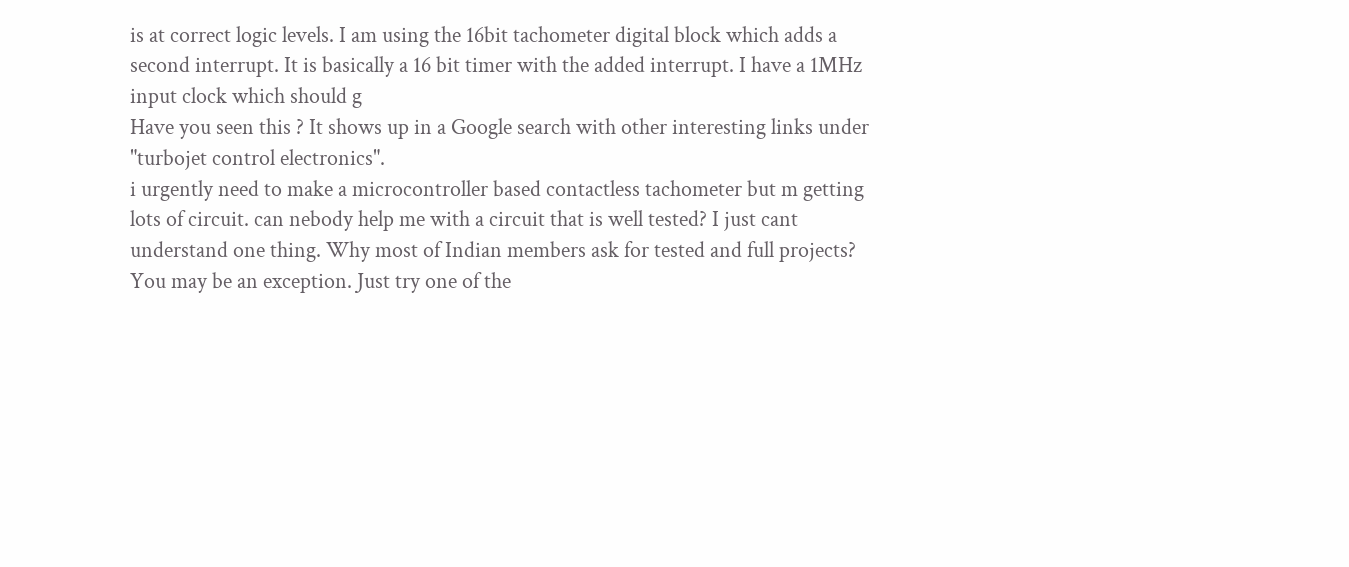is at correct logic levels. I am using the 16bit tachometer digital block which adds a second interrupt. It is basically a 16 bit timer with the added interrupt. I have a 1MHz input clock which should g
Have you seen this ? It shows up in a Google search with other interesting links under "turbojet control electronics".
i urgently need to make a microcontroller based contactless tachometer but m getting lots of circuit. can nebody help me with a circuit that is well tested? I just cant understand one thing. Why most of Indian members ask for tested and full projects? You may be an exception. Just try one of the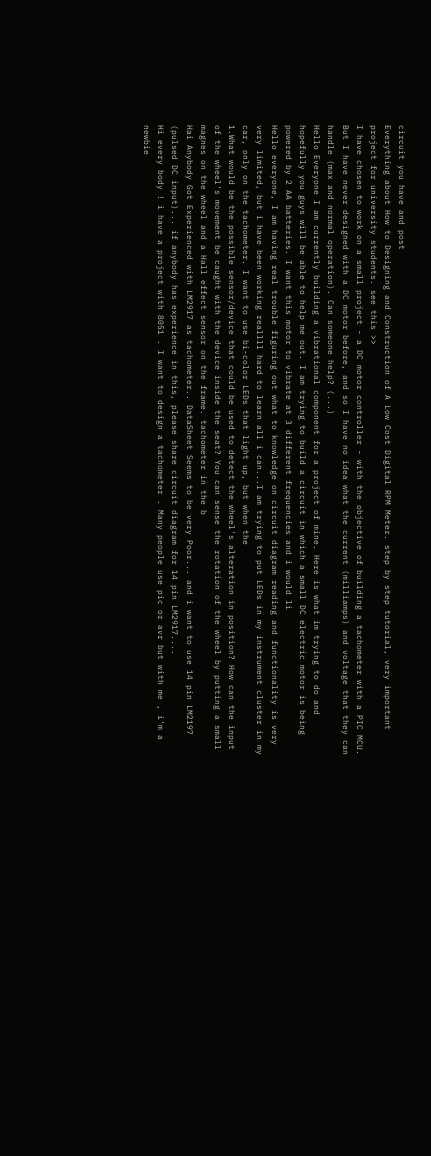circuit you have and post
Everything about How to Designing and Construction of A Low Cost Digital RPM Meter. step by step tutorial, very important project for university students. see this >>
I have chosen to work on a small project - a DC motor controller - with the objective of building a tachometer with a PIC MCU. But I have never designed with a DC motor before, and so I have no idea what the current (milliamps) and voltage that they can handle (max and normal operation). Can someone help? (...)
Hello Everyone I am currently building a vibrational component for a project of mine. Here is what im trying to do and hopefully you guys will be able to help me out. I am trying to build a circuit in which a small DC electric motor is being powered by 2 AA batteries. I want this motor to vibrate at 3 different frequencies and i would li
Hello everyone, I am having real trouble figuring out what to knowledge on circuit diagram reading and functionality is very very limited, but i have been working reallll hard to learn all i can...I am trying to put LEDs in my instrument cluster in my car, only on the tachometer. I want to use bi-color LEDs that light up, but when the
1.What would be the possible sensor/device that could be used to detect the wheel's alteration in position? How can the input of the wheel's movement be caught with the device inside the seat? You can sense the rotation of the wheel by putting a small magnes on the wheel and a Hall effect sensor on the frame. tachometer in the b
Hai Anybody Got Experienced with LM2917 as tachometer.. DataSheet Seems to be very Poor... and i want to use 14 pin LM2197 (pulsed DC input)... if anybody has experience in this, please share circuit diagram for 14 pin LM2917....
Hi every body ! i have a project with 8051 . I want to design a tachometer . Many people use pic or avr but with me , i'm a newbie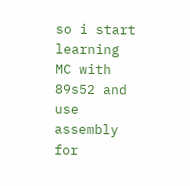so i start learning MC with 89s52 and use assembly for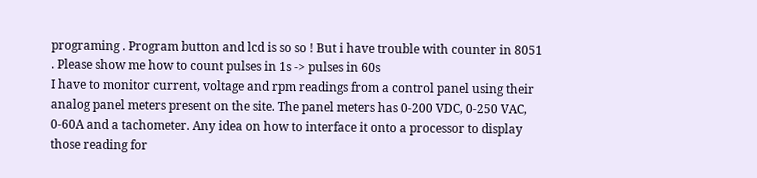programing . Program button and lcd is so so ! But i have trouble with counter in 8051 . Please show me how to count pulses in 1s -> pulses in 60s
I have to monitor current, voltage and rpm readings from a control panel using their analog panel meters present on the site. The panel meters has 0-200 VDC, 0-250 VAC, 0-60A and a tachometer. Any idea on how to interface it onto a processor to display those reading for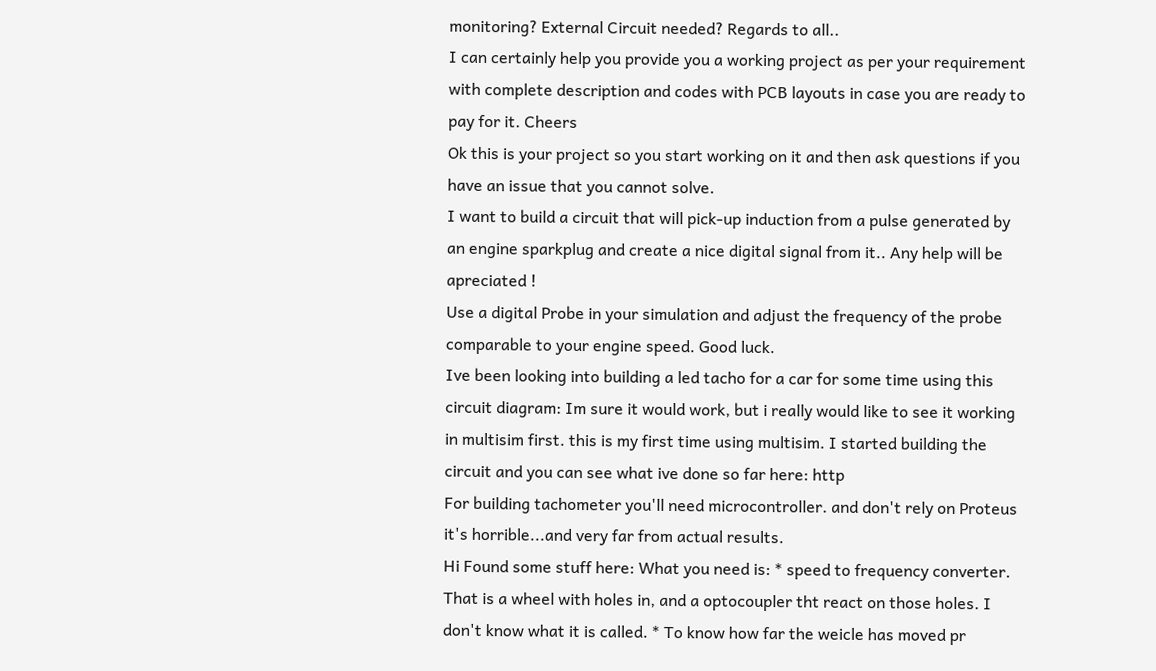monitoring? External Circuit needed? Regards to all..
I can certainly help you provide you a working project as per your requirement with complete description and codes with PCB layouts in case you are ready to pay for it. Cheers
Ok this is your project so you start working on it and then ask questions if you have an issue that you cannot solve.
I want to build a circuit that will pick-up induction from a pulse generated by an engine sparkplug and create a nice digital signal from it.. Any help will be apreciated !
Use a digital Probe in your simulation and adjust the frequency of the probe comparable to your engine speed. Good luck.
Ive been looking into building a led tacho for a car for some time using this circuit diagram: Im sure it would work, but i really would like to see it working in multisim first. this is my first time using multisim. I started building the circuit and you can see what ive done so far here: http
For building tachometer you'll need microcontroller. and don't rely on Proteus it's horrible...and very far from actual results.
Hi Found some stuff here: What you need is: * speed to frequency converter. That is a wheel with holes in, and a optocoupler tht react on those holes. I don't know what it is called. * To know how far the weicle has moved pr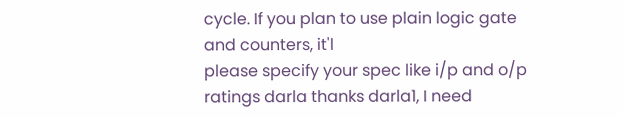cycle. If you plan to use plain logic gate and counters, it'l
please specify your spec like i/p and o/p ratings darla thanks darla1, I need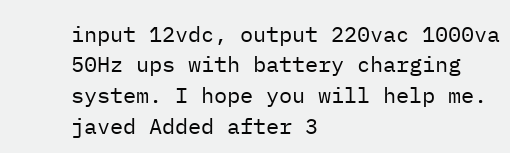input 12vdc, output 220vac 1000va 50Hz ups with battery charging system. I hope you will help me. javed Added after 3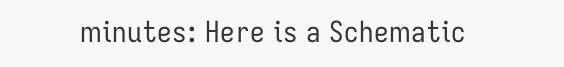minutes: Here is a Schematic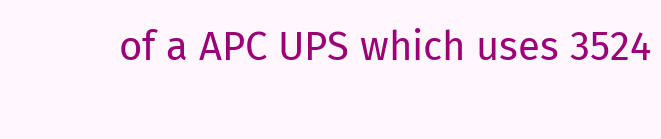of a APC UPS which uses 3524